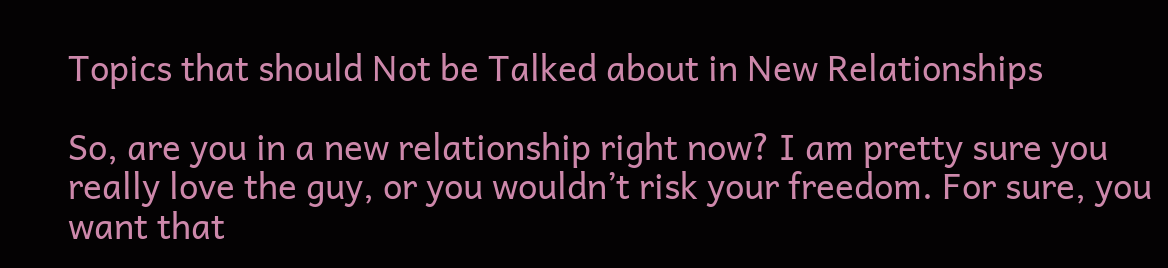Topics that should Not be Talked about in New Relationships

So, are you in a new relationship right now? I am pretty sure you really love the guy, or you wouldn’t risk your freedom. For sure, you want that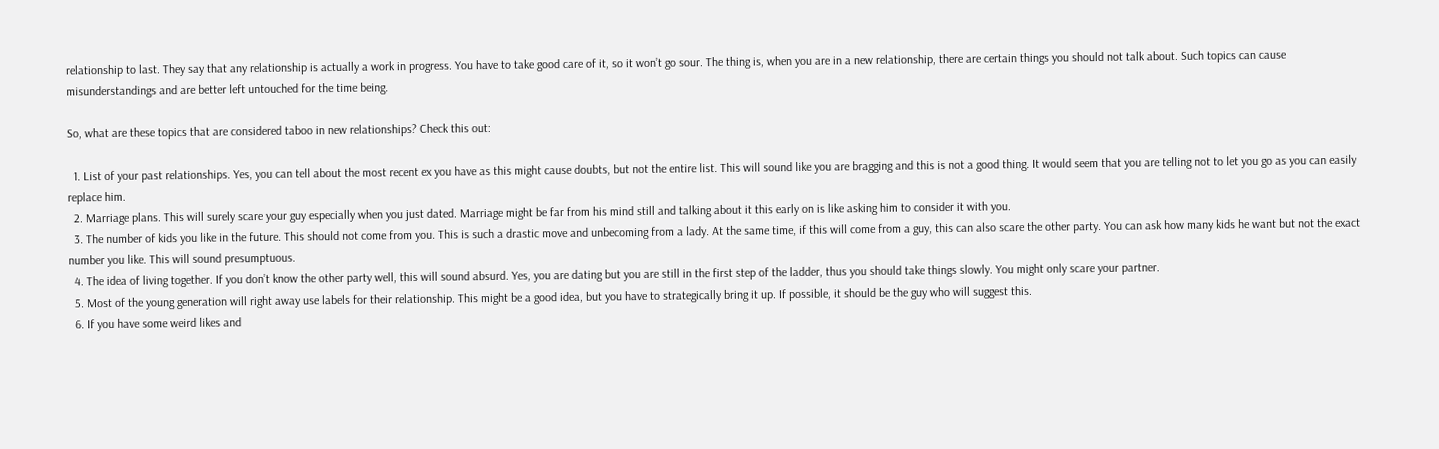relationship to last. They say that any relationship is actually a work in progress. You have to take good care of it, so it won’t go sour. The thing is, when you are in a new relationship, there are certain things you should not talk about. Such topics can cause misunderstandings and are better left untouched for the time being.

So, what are these topics that are considered taboo in new relationships? Check this out:

  1. List of your past relationships. Yes, you can tell about the most recent ex you have as this might cause doubts, but not the entire list. This will sound like you are bragging and this is not a good thing. It would seem that you are telling not to let you go as you can easily replace him.
  2. Marriage plans. This will surely scare your guy especially when you just dated. Marriage might be far from his mind still and talking about it this early on is like asking him to consider it with you.
  3. The number of kids you like in the future. This should not come from you. This is such a drastic move and unbecoming from a lady. At the same time, if this will come from a guy, this can also scare the other party. You can ask how many kids he want but not the exact number you like. This will sound presumptuous.
  4. The idea of living together. If you don’t know the other party well, this will sound absurd. Yes, you are dating but you are still in the first step of the ladder, thus you should take things slowly. You might only scare your partner.
  5. Most of the young generation will right away use labels for their relationship. This might be a good idea, but you have to strategically bring it up. If possible, it should be the guy who will suggest this.
  6. If you have some weird likes and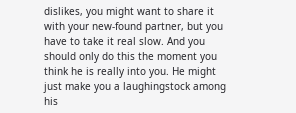dislikes, you might want to share it with your new-found partner, but you have to take it real slow. And you should only do this the moment you think he is really into you. He might just make you a laughingstock among his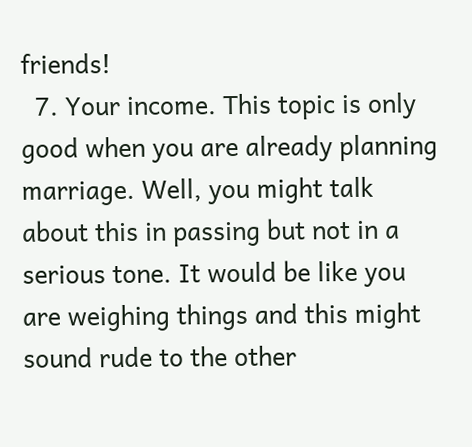friends!
  7. Your income. This topic is only good when you are already planning marriage. Well, you might talk about this in passing but not in a serious tone. It would be like you are weighing things and this might sound rude to the other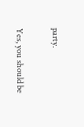party.

Yes, you should be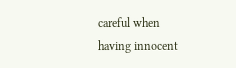careful when having innocent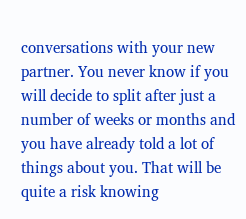conversations with your new partner. You never know if you will decide to split after just a number of weeks or months and you have already told a lot of things about you. That will be quite a risk knowing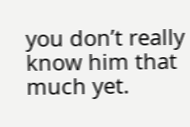you don’t really know him that much yet.